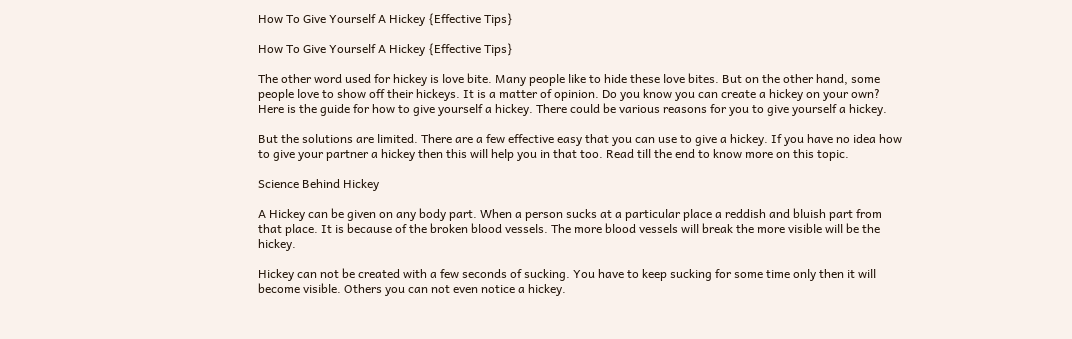How To Give Yourself A Hickey {Effective Tips}

How To Give Yourself A Hickey {Effective Tips}

The other word used for hickey is love bite. Many people like to hide these love bites. But on the other hand, some people love to show off their hickeys. It is a matter of opinion. Do you know you can create a hickey on your own? Here is the guide for how to give yourself a hickey. There could be various reasons for you to give yourself a hickey.

But the solutions are limited. There are a few effective easy that you can use to give a hickey. If you have no idea how to give your partner a hickey then this will help you in that too. Read till the end to know more on this topic.

Science Behind Hickey

A Hickey can be given on any body part. When a person sucks at a particular place a reddish and bluish part from that place. It is because of the broken blood vessels. The more blood vessels will break the more visible will be the hickey.

Hickey can not be created with a few seconds of sucking. You have to keep sucking for some time only then it will become visible. Others you can not even notice a hickey.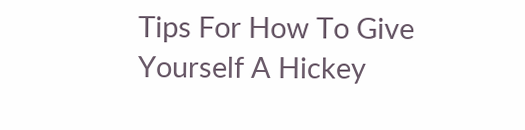Tips For How To Give Yourself A Hickey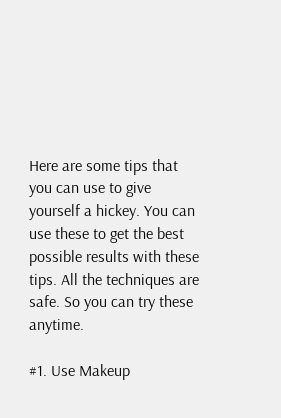Here are some tips that you can use to give yourself a hickey. You can use these to get the best possible results with these tips. All the techniques are safe. So you can try these anytime.

#1. Use Makeup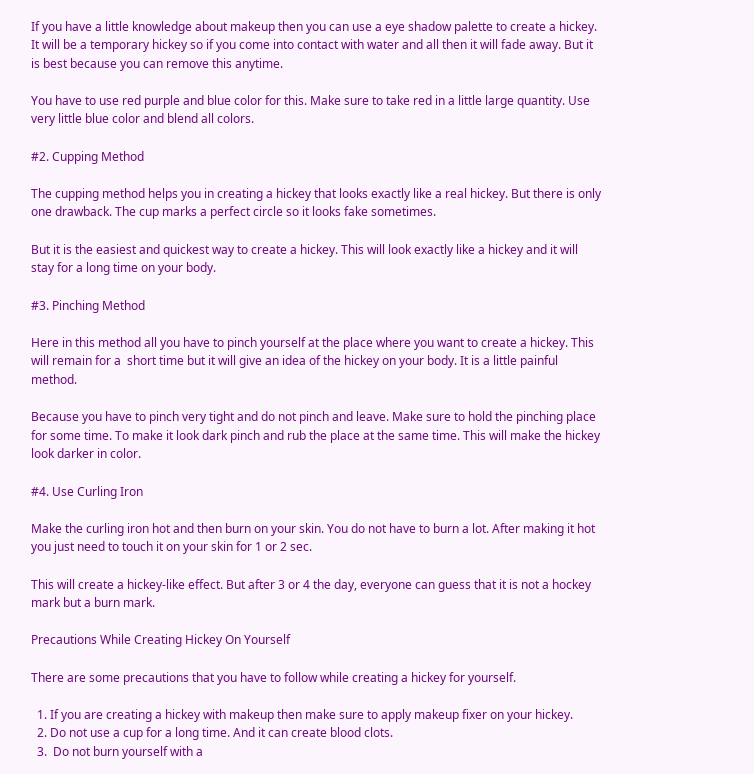If you have a little knowledge about makeup then you can use a eye shadow palette to create a hickey. It will be a temporary hickey so if you come into contact with water and all then it will fade away. But it is best because you can remove this anytime.

You have to use red purple and blue color for this. Make sure to take red in a little large quantity. Use very little blue color and blend all colors.

#2. Cupping Method

The cupping method helps you in creating a hickey that looks exactly like a real hickey. But there is only one drawback. The cup marks a perfect circle so it looks fake sometimes.

But it is the easiest and quickest way to create a hickey. This will look exactly like a hickey and it will stay for a long time on your body.

#3. Pinching Method

Here in this method all you have to pinch yourself at the place where you want to create a hickey. This will remain for a  short time but it will give an idea of the hickey on your body. It is a little painful method.

Because you have to pinch very tight and do not pinch and leave. Make sure to hold the pinching place for some time. To make it look dark pinch and rub the place at the same time. This will make the hickey look darker in color.

#4. Use Curling Iron

Make the curling iron hot and then burn on your skin. You do not have to burn a lot. After making it hot you just need to touch it on your skin for 1 or 2 sec.

This will create a hickey-like effect. But after 3 or 4 the day, everyone can guess that it is not a hockey mark but a burn mark.

Precautions While Creating Hickey On Yourself

There are some precautions that you have to follow while creating a hickey for yourself.

  1. If you are creating a hickey with makeup then make sure to apply makeup fixer on your hickey.
  2. Do not use a cup for a long time. And it can create blood clots.
  3.  Do not burn yourself with a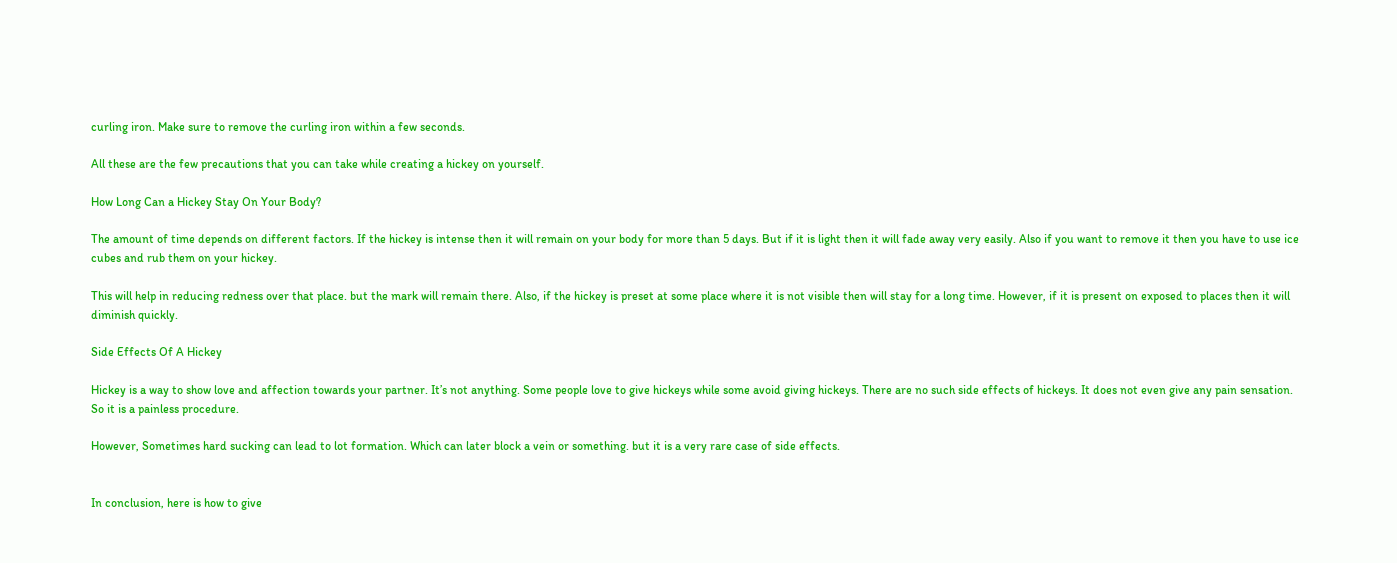curling iron. Make sure to remove the curling iron within a few seconds.

All these are the few precautions that you can take while creating a hickey on yourself.

How Long Can a Hickey Stay On Your Body?

The amount of time depends on different factors. If the hickey is intense then it will remain on your body for more than 5 days. But if it is light then it will fade away very easily. Also if you want to remove it then you have to use ice cubes and rub them on your hickey.

This will help in reducing redness over that place. but the mark will remain there. Also, if the hickey is preset at some place where it is not visible then will stay for a long time. However, if it is present on exposed to places then it will diminish quickly.

Side Effects Of A Hickey

Hickey is a way to show love and affection towards your partner. It’s not anything. Some people love to give hickeys while some avoid giving hickeys. There are no such side effects of hickeys. It does not even give any pain sensation. So it is a painless procedure.

However, Sometimes hard sucking can lead to lot formation. Which can later block a vein or something. but it is a very rare case of side effects.


In conclusion, here is how to give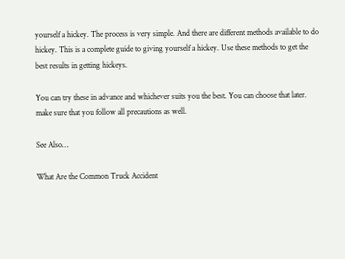yourself a hickey. The process is very simple. And there are different methods available to do hickey. This is a complete guide to giving yourself a hickey. Use these methods to get the best results in getting hickeys.

You can try these in advance and whichever suits you the best. You can choose that later. make sure that you follow all precautions as well.

See Also…

What Are the Common Truck Accident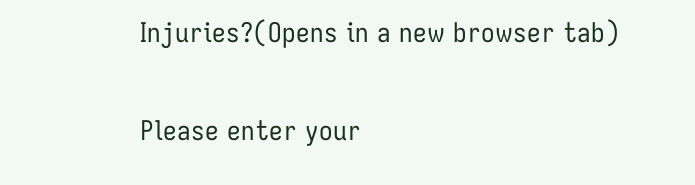Injuries?(Opens in a new browser tab)


Please enter your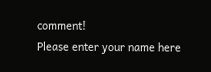comment!
Please enter your name here